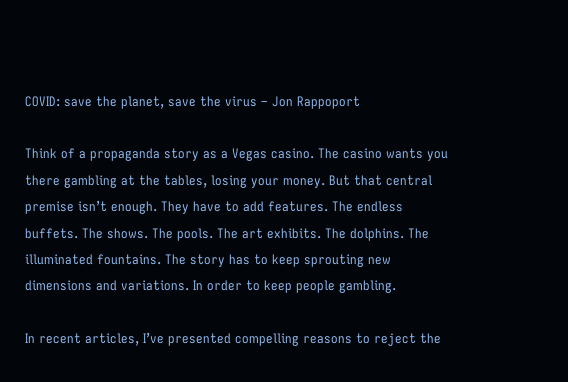COVID: save the planet, save the virus – Jon Rappoport

Think of a propaganda story as a Vegas casino. The casino wants you there gambling at the tables, losing your money. But that central premise isn’t enough. They have to add features. The endless buffets. The shows. The pools. The art exhibits. The dolphins. The illuminated fountains. The story has to keep sprouting new dimensions and variations. In order to keep people gambling.

In recent articles, I’ve presented compelling reasons to reject the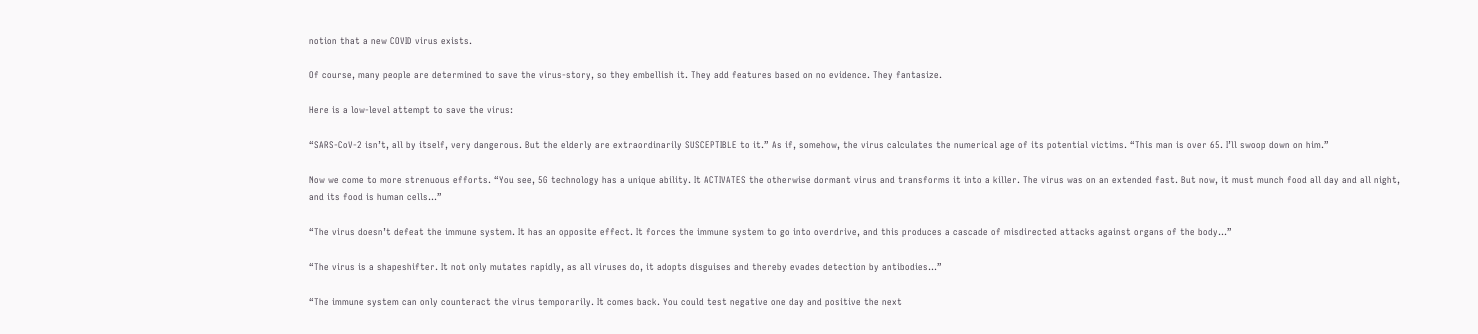notion that a new COVID virus exists.

Of course, many people are determined to save the virus-story, so they embellish it. They add features based on no evidence. They fantasize.

Here is a low-level attempt to save the virus:

“SARS-CoV-2 isn’t, all by itself, very dangerous. But the elderly are extraordinarily SUSCEPTIBLE to it.” As if, somehow, the virus calculates the numerical age of its potential victims. “This man is over 65. I’ll swoop down on him.”

Now we come to more strenuous efforts. “You see, 5G technology has a unique ability. It ACTIVATES the otherwise dormant virus and transforms it into a killer. The virus was on an extended fast. But now, it must munch food all day and all night, and its food is human cells…”

“The virus doesn’t defeat the immune system. It has an opposite effect. It forces the immune system to go into overdrive, and this produces a cascade of misdirected attacks against organs of the body…”

“The virus is a shapeshifter. It not only mutates rapidly, as all viruses do, it adopts disguises and thereby evades detection by antibodies…”

“The immune system can only counteract the virus temporarily. It comes back. You could test negative one day and positive the next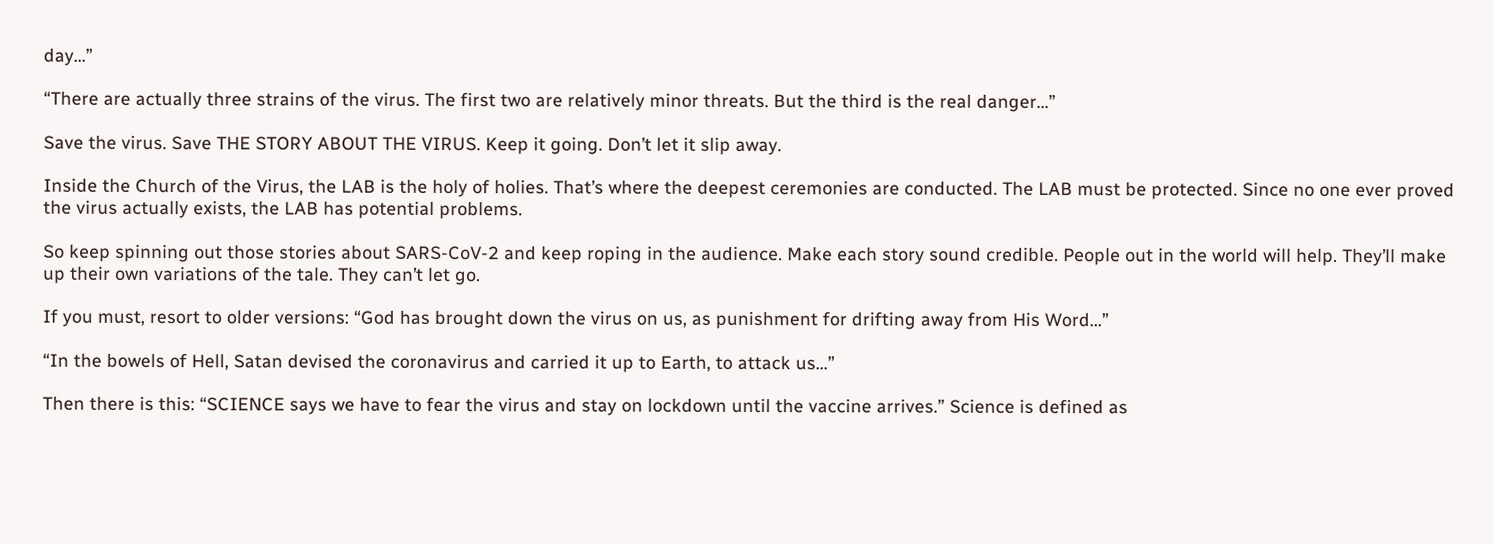day…”

“There are actually three strains of the virus. The first two are relatively minor threats. But the third is the real danger…”

Save the virus. Save THE STORY ABOUT THE VIRUS. Keep it going. Don’t let it slip away.

Inside the Church of the Virus, the LAB is the holy of holies. That’s where the deepest ceremonies are conducted. The LAB must be protected. Since no one ever proved the virus actually exists, the LAB has potential problems.

So keep spinning out those stories about SARS-CoV-2 and keep roping in the audience. Make each story sound credible. People out in the world will help. They’ll make up their own variations of the tale. They can’t let go.

If you must, resort to older versions: “God has brought down the virus on us, as punishment for drifting away from His Word…”

“In the bowels of Hell, Satan devised the coronavirus and carried it up to Earth, to attack us…”

Then there is this: “SCIENCE says we have to fear the virus and stay on lockdown until the vaccine arrives.” Science is defined as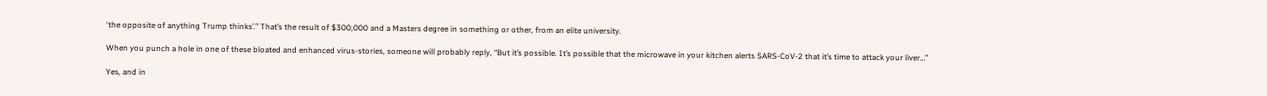‘the opposite of anything Trump thinks’.” That’s the result of $300,000 and a Masters degree in something or other, from an elite university.

When you punch a hole in one of these bloated and enhanced virus-stories, someone will probably reply, “But it’s possible. It’s possible that the microwave in your kitchen alerts SARS-CoV-2 that it’s time to attack your liver…”

Yes, and in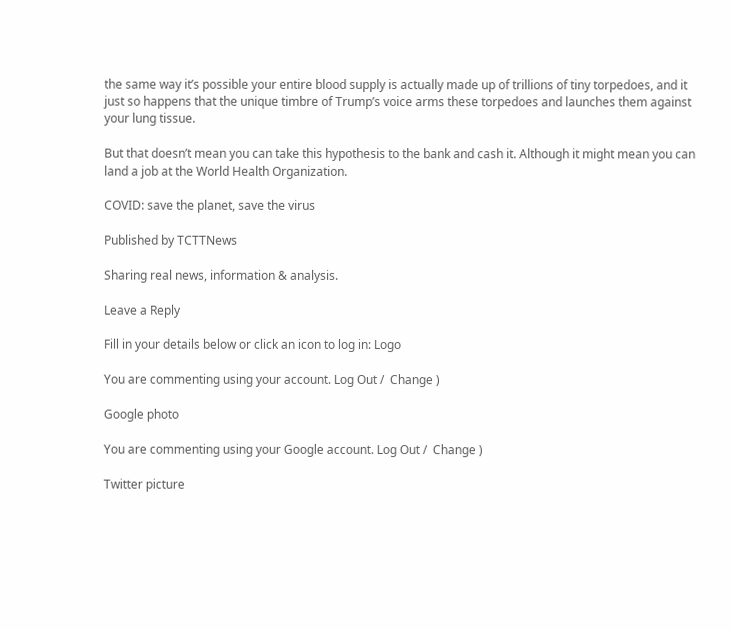the same way it’s possible your entire blood supply is actually made up of trillions of tiny torpedoes, and it just so happens that the unique timbre of Trump’s voice arms these torpedoes and launches them against your lung tissue.

But that doesn’t mean you can take this hypothesis to the bank and cash it. Although it might mean you can land a job at the World Health Organization.

COVID: save the planet, save the virus

Published by TCTTNews

Sharing real news, information & analysis.

Leave a Reply

Fill in your details below or click an icon to log in: Logo

You are commenting using your account. Log Out /  Change )

Google photo

You are commenting using your Google account. Log Out /  Change )

Twitter picture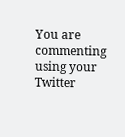You are commenting using your Twitter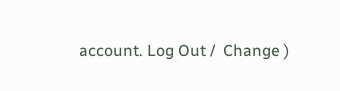account. Log Out /  Change )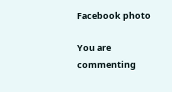Facebook photo

You are commenting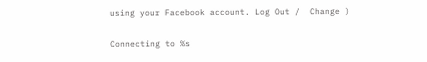using your Facebook account. Log Out /  Change )

Connecting to %s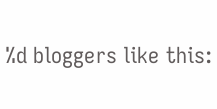%d bloggers like this: